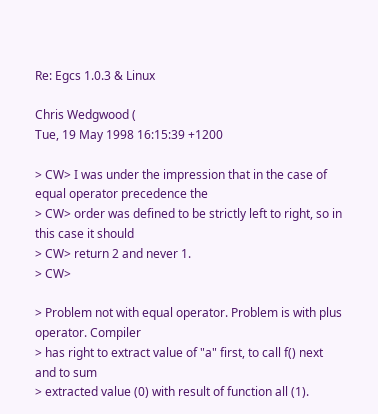Re: Egcs 1.0.3 & Linux

Chris Wedgwood (
Tue, 19 May 1998 16:15:39 +1200

> CW> I was under the impression that in the case of equal operator precedence the
> CW> order was defined to be strictly left to right, so in this case it should
> CW> return 2 and never 1.
> CW>

> Problem not with equal operator. Problem is with plus operator. Compiler
> has right to extract value of "a" first, to call f() next and to sum
> extracted value (0) with result of function all (1).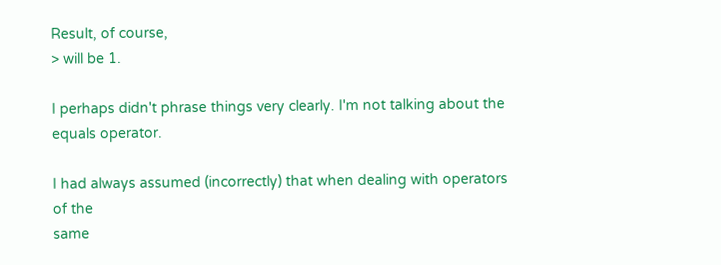Result, of course,
> will be 1.

I perhaps didn't phrase things very clearly. I'm not talking about the
equals operator.

I had always assumed (incorrectly) that when dealing with operators of the
same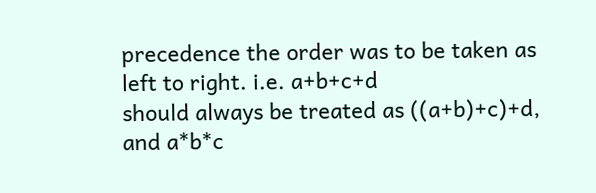precedence the order was to be taken as left to right. i.e. a+b+c+d
should always be treated as ((a+b)+c)+d, and a*b*c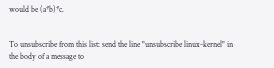would be (a*b)*c.


To unsubscribe from this list: send the line "unsubscribe linux-kernel" in
the body of a message to